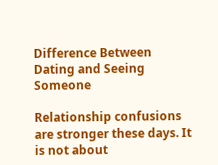Difference Between Dating and Seeing Someone

Relationship confusions are stronger these days. It is not about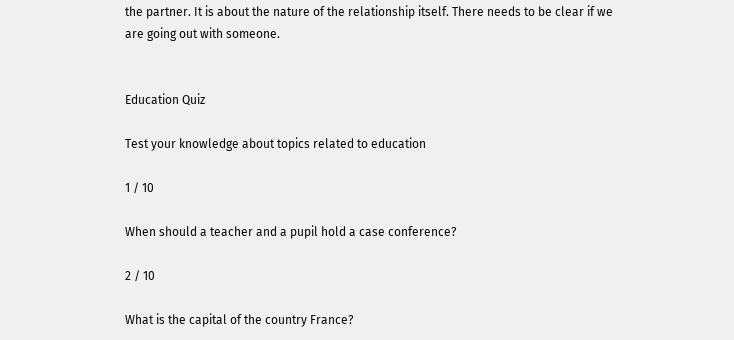the partner. It is about the nature of the relationship itself. There needs to be clear if we are going out with someone.


Education Quiz

Test your knowledge about topics related to education

1 / 10

When should a teacher and a pupil hold a case conference?

2 / 10

What is the capital of the country France?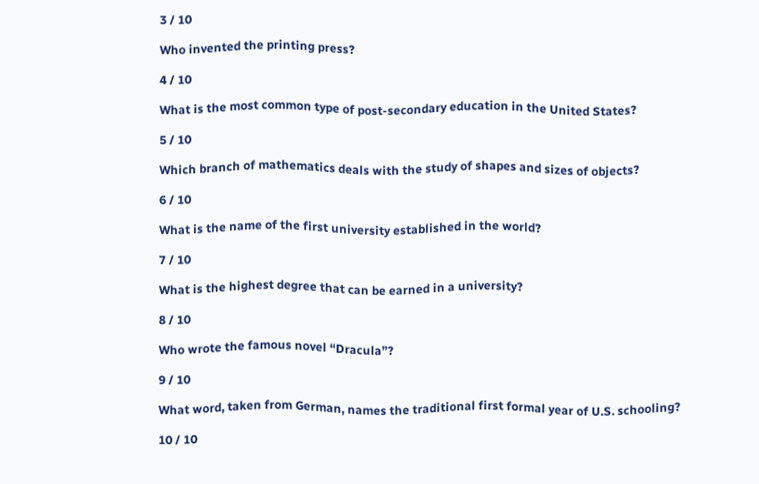3 / 10

Who invented the printing press?

4 / 10

What is the most common type of post-secondary education in the United States?

5 / 10

Which branch of mathematics deals with the study of shapes and sizes of objects?

6 / 10

What is the name of the first university established in the world?

7 / 10

What is the highest degree that can be earned in a university?

8 / 10

Who wrote the famous novel “Dracula”?

9 / 10

What word, taken from German, names the traditional first formal year of U.S. schooling?

10 / 10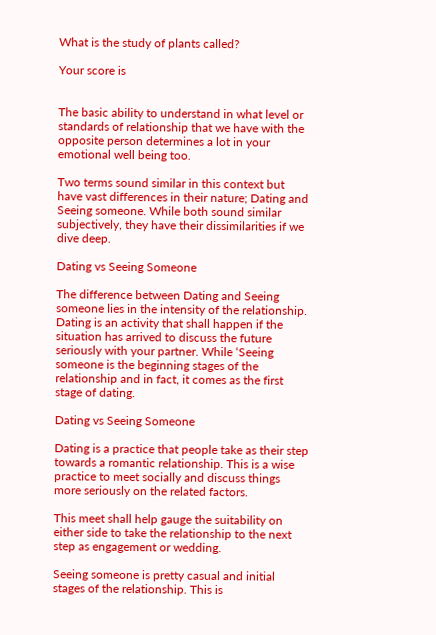What is the study of plants called?

Your score is


The basic ability to understand in what level or standards of relationship that we have with the opposite person determines a lot in your emotional well being too.

Two terms sound similar in this context but have vast differences in their nature; Dating and Seeing someone. While both sound similar subjectively, they have their dissimilarities if we dive deep.

Dating vs Seeing Someone

The difference between Dating and Seeing someone lies in the intensity of the relationship. Dating is an activity that shall happen if the situation has arrived to discuss the future seriously with your partner. While ‘Seeing someone is the beginning stages of the relationship and in fact, it comes as the first stage of dating.

Dating vs Seeing Someone

Dating is a practice that people take as their step towards a romantic relationship. This is a wise practice to meet socially and discuss things more seriously on the related factors.

This meet shall help gauge the suitability on either side to take the relationship to the next step as engagement or wedding.

Seeing someone is pretty casual and initial stages of the relationship. This is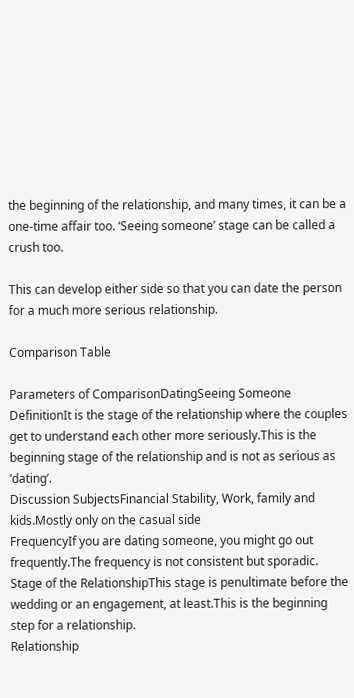the beginning of the relationship, and many times, it can be a one-time affair too. ‘Seeing someone’ stage can be called a crush too.

This can develop either side so that you can date the person for a much more serious relationship.

Comparison Table

Parameters of ComparisonDatingSeeing Someone
DefinitionIt is the stage of the relationship where the couples get to understand each other more seriously.This is the beginning stage of the relationship and is not as serious as ‘dating’.
Discussion SubjectsFinancial Stability, Work, family and kids.Mostly only on the casual side
FrequencyIf you are dating someone, you might go out frequently.The frequency is not consistent but sporadic.
Stage of the RelationshipThis stage is penultimate before the wedding or an engagement, at least.This is the beginning step for a relationship.
Relationship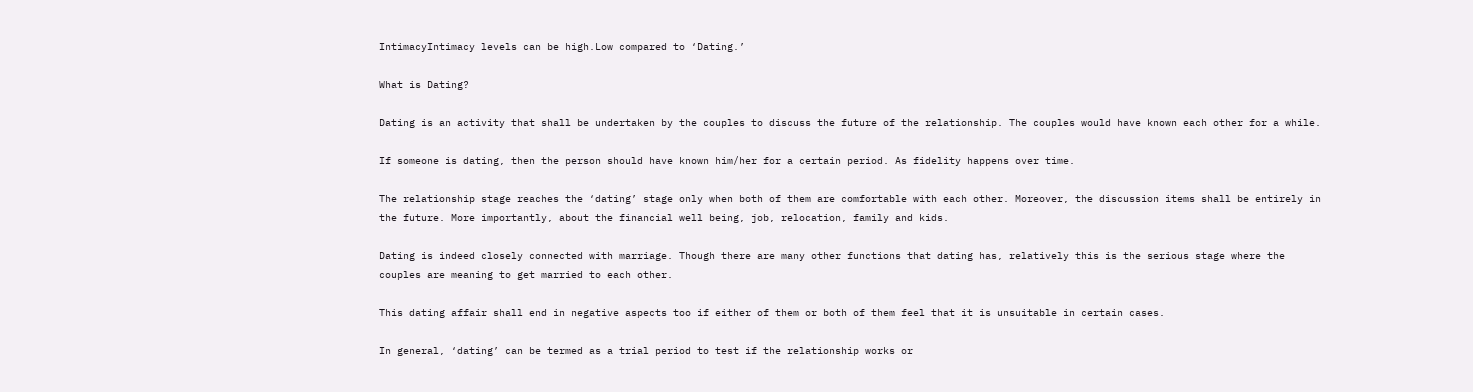IntimacyIntimacy levels can be high.Low compared to ‘Dating.’

What is Dating?

Dating is an activity that shall be undertaken by the couples to discuss the future of the relationship. The couples would have known each other for a while.

If someone is dating, then the person should have known him/her for a certain period. As fidelity happens over time.

The relationship stage reaches the ‘dating’ stage only when both of them are comfortable with each other. Moreover, the discussion items shall be entirely in the future. More importantly, about the financial well being, job, relocation, family and kids.

Dating is indeed closely connected with marriage. Though there are many other functions that dating has, relatively this is the serious stage where the couples are meaning to get married to each other.

This dating affair shall end in negative aspects too if either of them or both of them feel that it is unsuitable in certain cases.

In general, ‘dating’ can be termed as a trial period to test if the relationship works or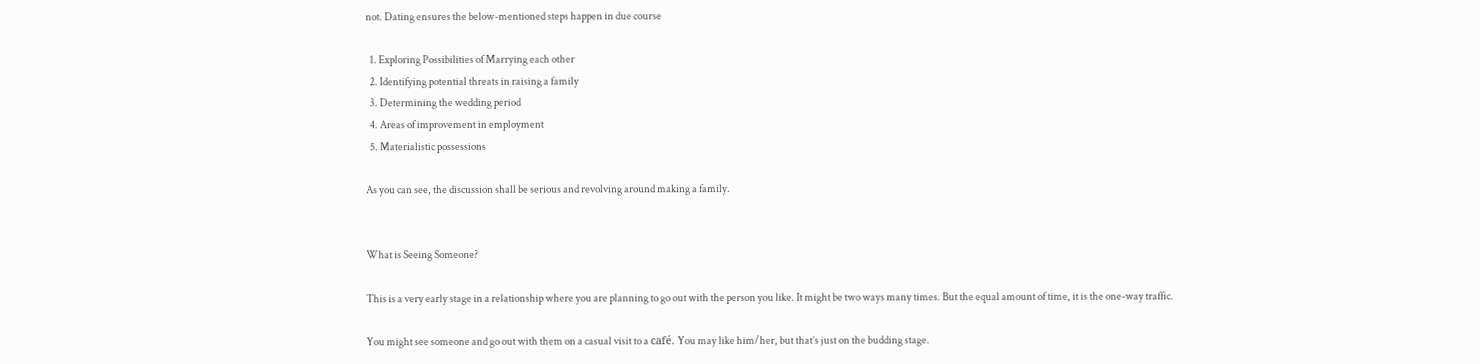not. Dating ensures the below-mentioned steps happen in due course

  1. Exploring Possibilities of Marrying each other
  2. Identifying potential threats in raising a family
  3. Determining the wedding period
  4. Areas of improvement in employment
  5. Materialistic possessions

As you can see, the discussion shall be serious and revolving around making a family.


What is Seeing Someone?

This is a very early stage in a relationship where you are planning to go out with the person you like. It might be two ways many times. But the equal amount of time, it is the one-way traffic.

You might see someone and go out with them on a casual visit to a café. You may like him/her, but that’s just on the budding stage.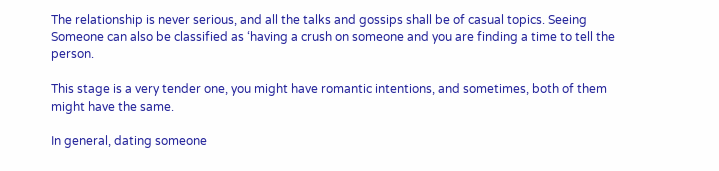The relationship is never serious, and all the talks and gossips shall be of casual topics. Seeing Someone can also be classified as ‘having a crush on someone and you are finding a time to tell the person.

This stage is a very tender one, you might have romantic intentions, and sometimes, both of them might have the same.

In general, dating someone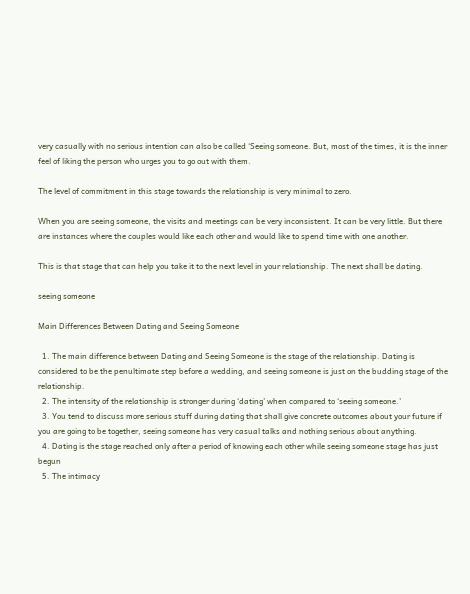very casually with no serious intention can also be called ‘Seeing someone. But, most of the times, it is the inner feel of liking the person who urges you to go out with them.

The level of commitment in this stage towards the relationship is very minimal to zero.

When you are seeing someone, the visits and meetings can be very inconsistent. It can be very little. But there are instances where the couples would like each other and would like to spend time with one another.

This is that stage that can help you take it to the next level in your relationship. The next shall be dating.

seeing someone

Main Differences Between Dating and Seeing Someone

  1. The main difference between Dating and Seeing Someone is the stage of the relationship. Dating is considered to be the penultimate step before a wedding, and seeing someone is just on the budding stage of the relationship.
  2. The intensity of the relationship is stronger during ‘dating’ when compared to ‘seeing someone.’
  3. You tend to discuss more serious stuff during dating that shall give concrete outcomes about your future if you are going to be together, seeing someone has very casual talks and nothing serious about anything.
  4. Dating is the stage reached only after a period of knowing each other while seeing someone stage has just begun
  5. The intimacy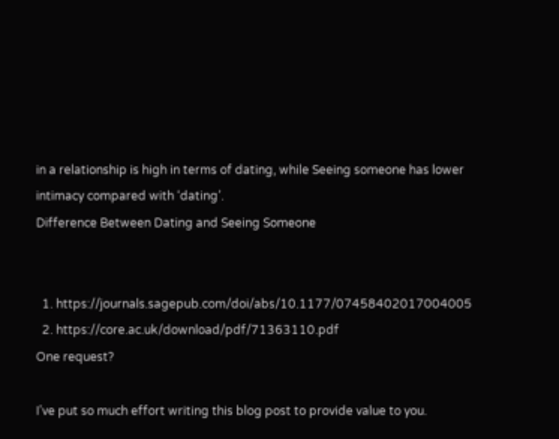in a relationship is high in terms of dating, while Seeing someone has lower intimacy compared with ‘dating’.
Difference Between Dating and Seeing Someone


  1. https://journals.sagepub.com/doi/abs/10.1177/07458402017004005
  2. https://core.ac.uk/download/pdf/71363110.pdf
One request?

I’ve put so much effort writing this blog post to provide value to you.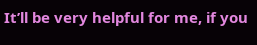It’ll be very helpful for me, if you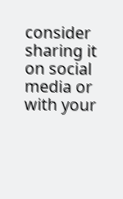consider sharing it on social media or with your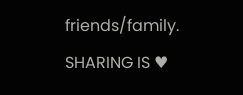friends/family. SHARING IS ♥